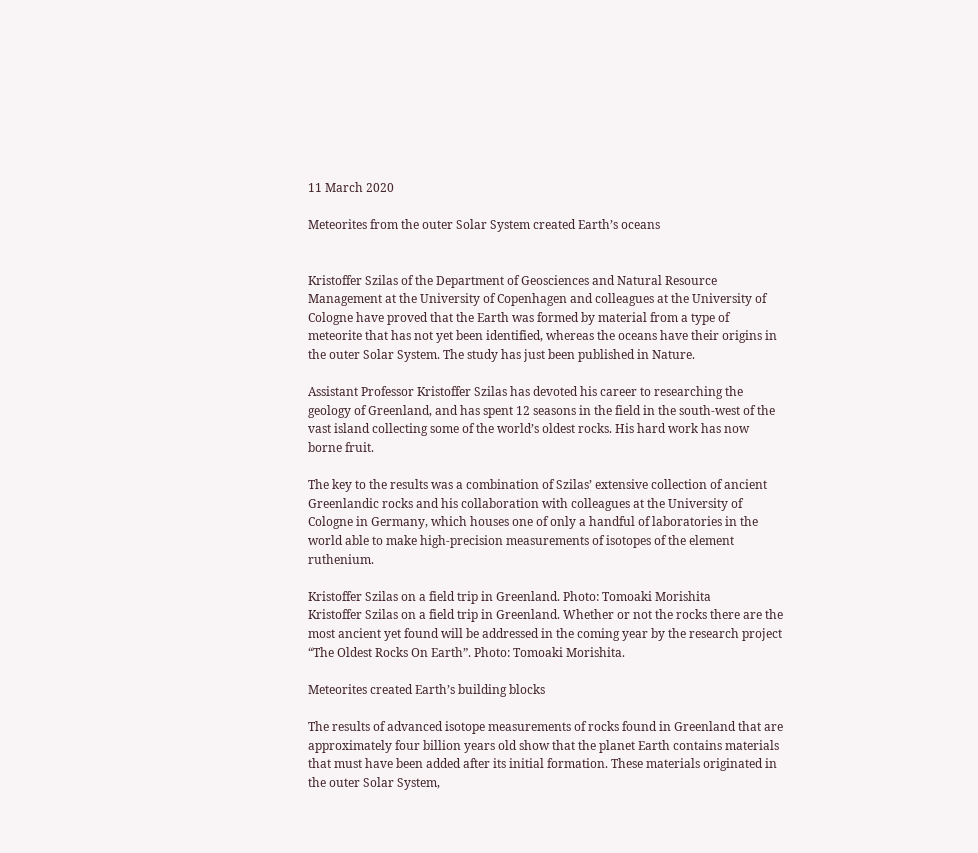11 March 2020

Meteorites from the outer Solar System created Earth’s oceans


Kristoffer Szilas of the Department of Geosciences and Natural Resource Management at the University of Copenhagen and colleagues at the University of Cologne have proved that the Earth was formed by material from a type of meteorite that has not yet been identified, whereas the oceans have their origins in the outer Solar System. The study has just been published in Nature.

Assistant Professor Kristoffer Szilas has devoted his career to researching the geology of Greenland, and has spent 12 seasons in the field in the south-west of the vast island collecting some of the world’s oldest rocks. His hard work has now borne fruit.

The key to the results was a combination of Szilas’ extensive collection of ancient Greenlandic rocks and his collaboration with colleagues at the University of Cologne in Germany, which houses one of only a handful of laboratories in the world able to make high-precision measurements of isotopes of the element ruthenium.

Kristoffer Szilas on a field trip in Greenland. Photo: Tomoaki Morishita
Kristoffer Szilas on a field trip in Greenland. Whether or not the rocks there are the most ancient yet found will be addressed in the coming year by the research project “The Oldest Rocks On Earth”. Photo: Tomoaki Morishita.

Meteorites created Earth’s building blocks

The results of advanced isotope measurements of rocks found in Greenland that are approximately four billion years old show that the planet Earth contains materials that must have been added after its initial formation. These materials originated in the outer Solar System,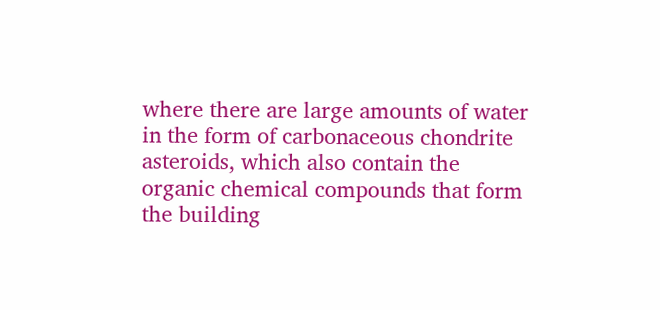where there are large amounts of water in the form of carbonaceous chondrite asteroids, which also contain the organic chemical compounds that form the building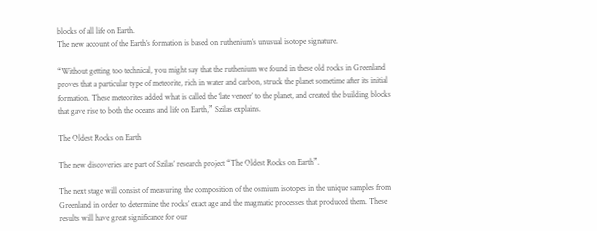blocks of all life on Earth.
The new account of the Earth’s formation is based on ruthenium’s unusual isotope signature.

“Without getting too technical, you might say that the ruthenium we found in these old rocks in Greenland proves that a particular type of meteorite, rich in water and carbon, struck the planet sometime after its initial formation. These meteorites added what is called the ‘late veneer’ to the planet, and created the building blocks that gave rise to both the oceans and life on Earth,” Szilas explains.

The Oldest Rocks on Earth

The new discoveries are part of Szilas’ research project “The Oldest Rocks on Earth”.

The next stage will consist of measuring the composition of the osmium isotopes in the unique samples from Greenland in order to determine the rocks’ exact age and the magmatic processes that produced them. These results will have great significance for our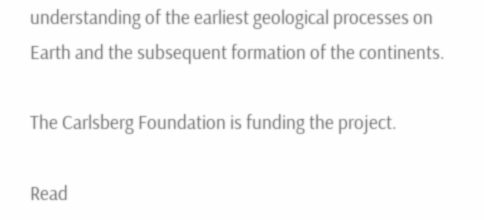understanding of the earliest geological processes on Earth and the subsequent formation of the continents.

The Carlsberg Foundation is funding the project.

Read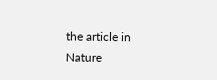the article in Nature